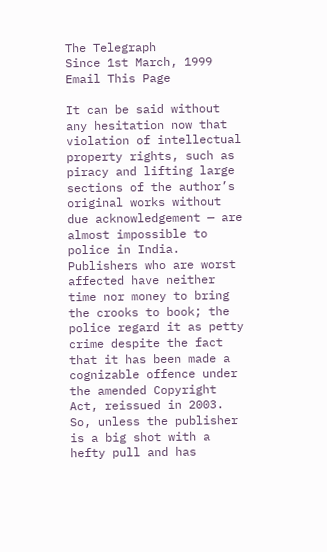The Telegraph
Since 1st March, 1999
Email This Page

It can be said without any hesitation now that violation of intellectual property rights, such as piracy and lifting large sections of the author’s original works without due acknowledgement — are almost impossible to police in India. Publishers who are worst affected have neither time nor money to bring the crooks to book; the police regard it as petty crime despite the fact that it has been made a cognizable offence under the amended Copyright Act, reissued in 2003. So, unless the publisher is a big shot with a hefty pull and has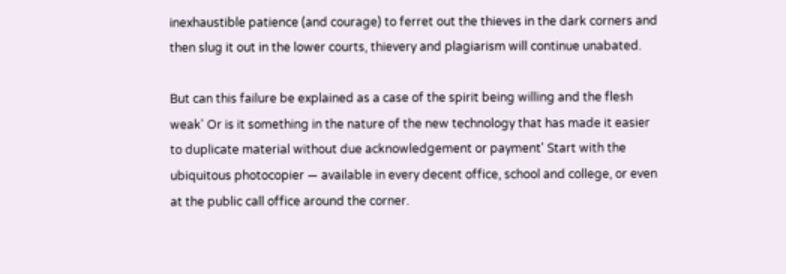inexhaustible patience (and courage) to ferret out the thieves in the dark corners and then slug it out in the lower courts, thievery and plagiarism will continue unabated.

But can this failure be explained as a case of the spirit being willing and the flesh weak' Or is it something in the nature of the new technology that has made it easier to duplicate material without due acknowledgement or payment' Start with the ubiquitous photocopier — available in every decent office, school and college, or even at the public call office around the corner.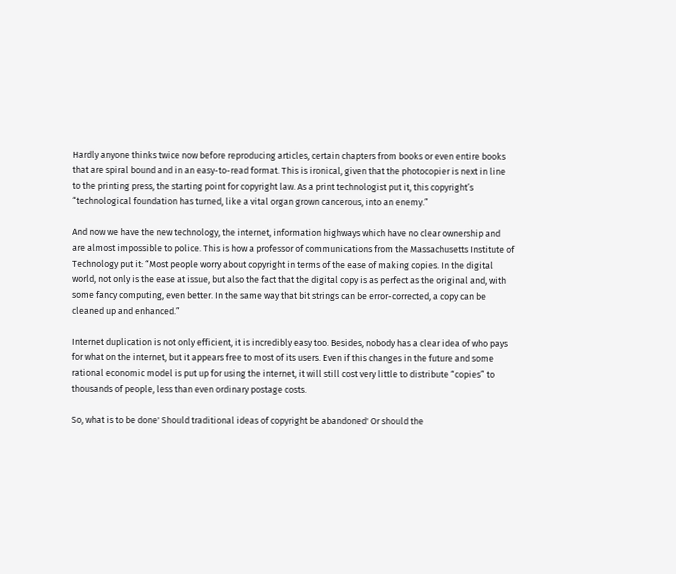Hardly anyone thinks twice now before reproducing articles, certain chapters from books or even entire books that are spiral bound and in an easy-to-read format. This is ironical, given that the photocopier is next in line to the printing press, the starting point for copyright law. As a print technologist put it, this copyright’s “technological foundation has turned, like a vital organ grown cancerous, into an enemy.”

And now we have the new technology, the internet, information highways which have no clear ownership and are almost impossible to police. This is how a professor of communications from the Massachusetts Institute of Technology put it: “Most people worry about copyright in terms of the ease of making copies. In the digital world, not only is the ease at issue, but also the fact that the digital copy is as perfect as the original and, with some fancy computing, even better. In the same way that bit strings can be error-corrected, a copy can be cleaned up and enhanced.”

Internet duplication is not only efficient, it is incredibly easy too. Besides, nobody has a clear idea of who pays for what on the internet, but it appears free to most of its users. Even if this changes in the future and some rational economic model is put up for using the internet, it will still cost very little to distribute “copies” to thousands of people, less than even ordinary postage costs.

So, what is to be done' Should traditional ideas of copyright be abandoned' Or should the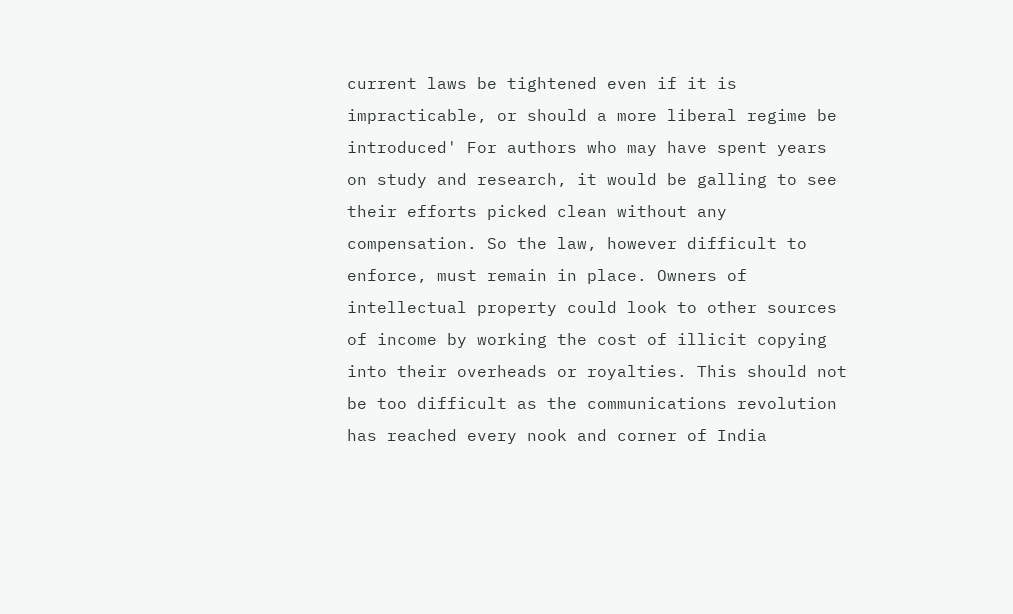current laws be tightened even if it is impracticable, or should a more liberal regime be introduced' For authors who may have spent years on study and research, it would be galling to see their efforts picked clean without any compensation. So the law, however difficult to enforce, must remain in place. Owners of intellectual property could look to other sources of income by working the cost of illicit copying into their overheads or royalties. This should not be too difficult as the communications revolution has reached every nook and corner of India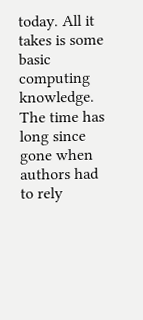today. All it takes is some basic computing knowledge. The time has long since gone when authors had to rely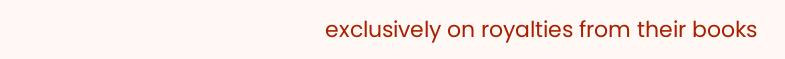exclusively on royalties from their books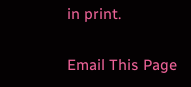in print.

Email This Page